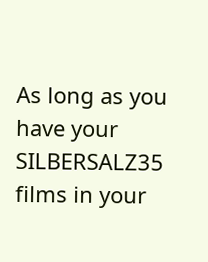As long as you have your SILBERSALZ35 films in your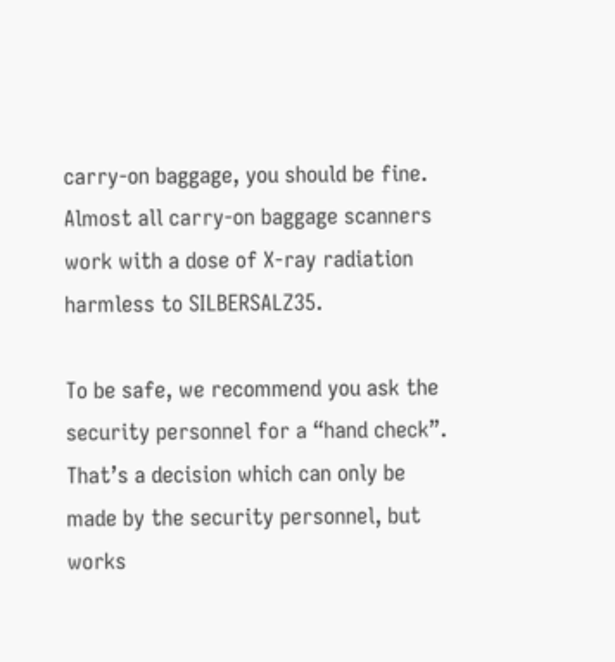carry-on baggage, you should be fine. Almost all carry-on baggage scanners work with a dose of X-ray radiation harmless to SILBERSALZ35.

To be safe, we recommend you ask the security personnel for a “hand check”. That’s a decision which can only be made by the security personnel, but works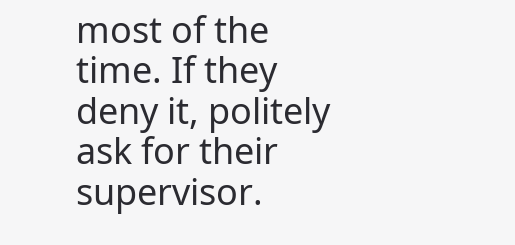most of the time. If they deny it, politely ask for their supervisor.